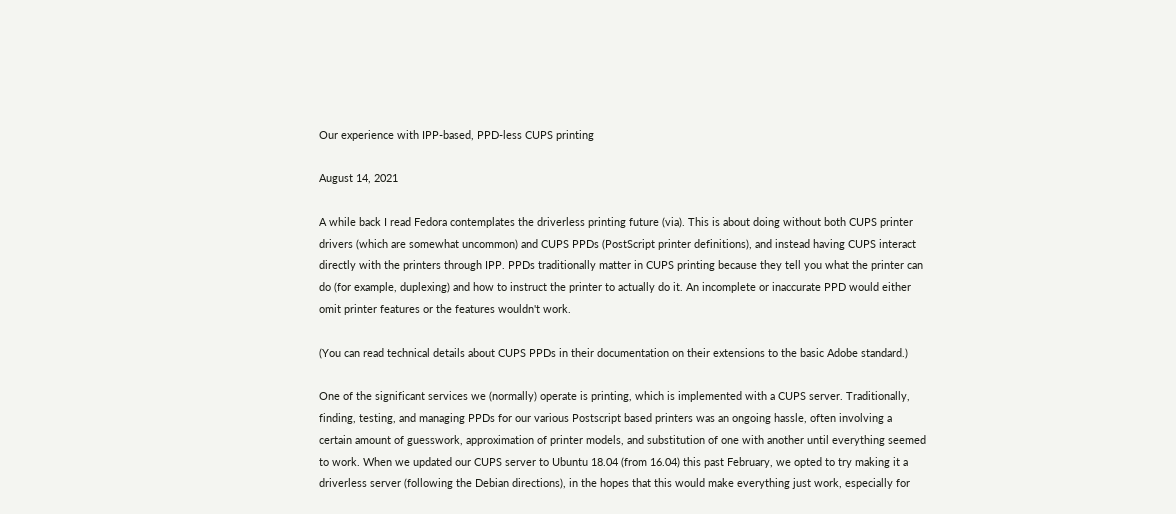Our experience with IPP-based, PPD-less CUPS printing

August 14, 2021

A while back I read Fedora contemplates the driverless printing future (via). This is about doing without both CUPS printer drivers (which are somewhat uncommon) and CUPS PPDs (PostScript printer definitions), and instead having CUPS interact directly with the printers through IPP. PPDs traditionally matter in CUPS printing because they tell you what the printer can do (for example, duplexing) and how to instruct the printer to actually do it. An incomplete or inaccurate PPD would either omit printer features or the features wouldn't work.

(You can read technical details about CUPS PPDs in their documentation on their extensions to the basic Adobe standard.)

One of the significant services we (normally) operate is printing, which is implemented with a CUPS server. Traditionally, finding, testing, and managing PPDs for our various Postscript based printers was an ongoing hassle, often involving a certain amount of guesswork, approximation of printer models, and substitution of one with another until everything seemed to work. When we updated our CUPS server to Ubuntu 18.04 (from 16.04) this past February, we opted to try making it a driverless server (following the Debian directions), in the hopes that this would make everything just work, especially for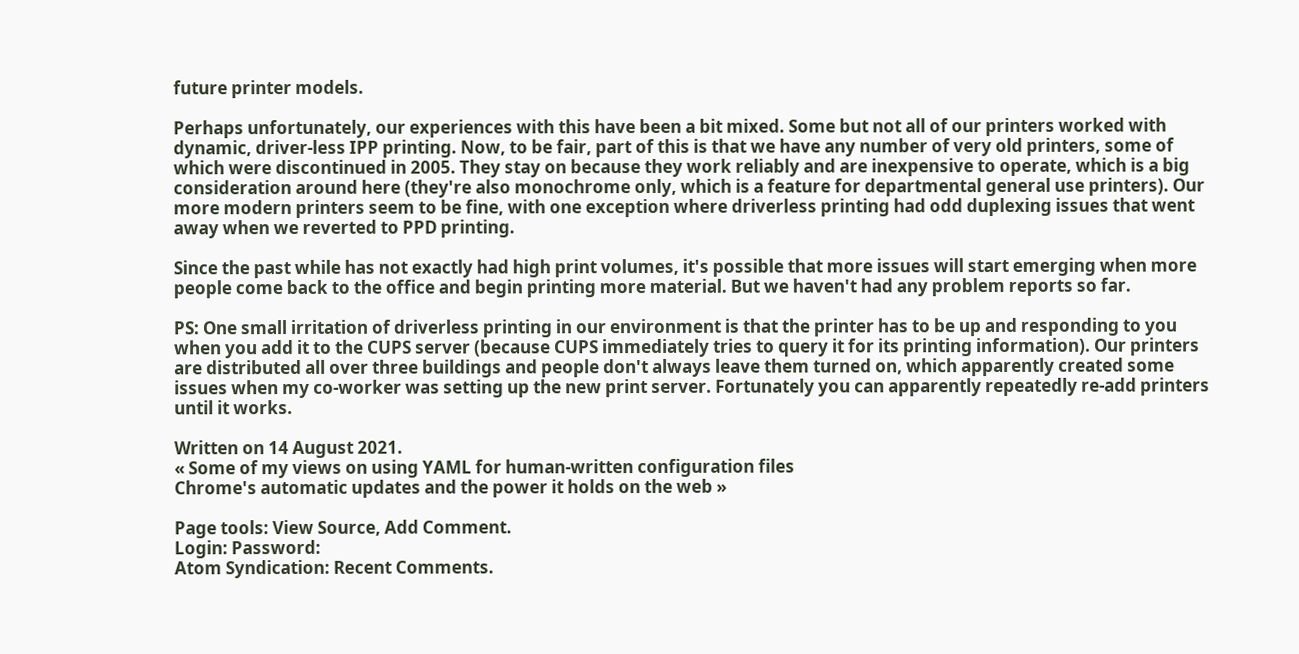future printer models.

Perhaps unfortunately, our experiences with this have been a bit mixed. Some but not all of our printers worked with dynamic, driver-less IPP printing. Now, to be fair, part of this is that we have any number of very old printers, some of which were discontinued in 2005. They stay on because they work reliably and are inexpensive to operate, which is a big consideration around here (they're also monochrome only, which is a feature for departmental general use printers). Our more modern printers seem to be fine, with one exception where driverless printing had odd duplexing issues that went away when we reverted to PPD printing.

Since the past while has not exactly had high print volumes, it's possible that more issues will start emerging when more people come back to the office and begin printing more material. But we haven't had any problem reports so far.

PS: One small irritation of driverless printing in our environment is that the printer has to be up and responding to you when you add it to the CUPS server (because CUPS immediately tries to query it for its printing information). Our printers are distributed all over three buildings and people don't always leave them turned on, which apparently created some issues when my co-worker was setting up the new print server. Fortunately you can apparently repeatedly re-add printers until it works.

Written on 14 August 2021.
« Some of my views on using YAML for human-written configuration files
Chrome's automatic updates and the power it holds on the web »

Page tools: View Source, Add Comment.
Login: Password:
Atom Syndication: Recent Comments.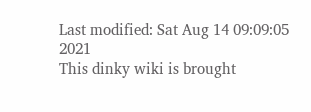Last modified: Sat Aug 14 09:09:05 2021
This dinky wiki is brought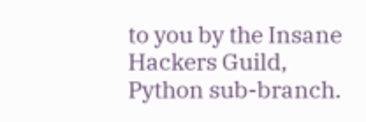to you by the Insane Hackers Guild, Python sub-branch.